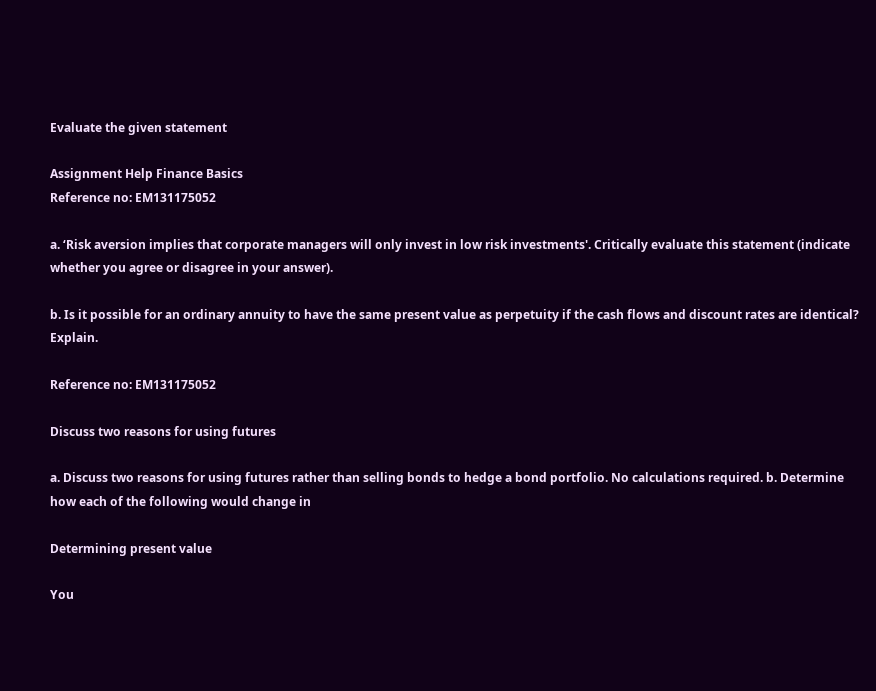Evaluate the given statement

Assignment Help Finance Basics
Reference no: EM131175052

a. ‘Risk aversion implies that corporate managers will only invest in low risk investments'. Critically evaluate this statement (indicate whether you agree or disagree in your answer).

b. Is it possible for an ordinary annuity to have the same present value as perpetuity if the cash flows and discount rates are identical? Explain.

Reference no: EM131175052

Discuss two reasons for using futures

a. Discuss two reasons for using futures rather than selling bonds to hedge a bond portfolio. No calculations required. b. Determine how each of the following would change in

Determining present value

You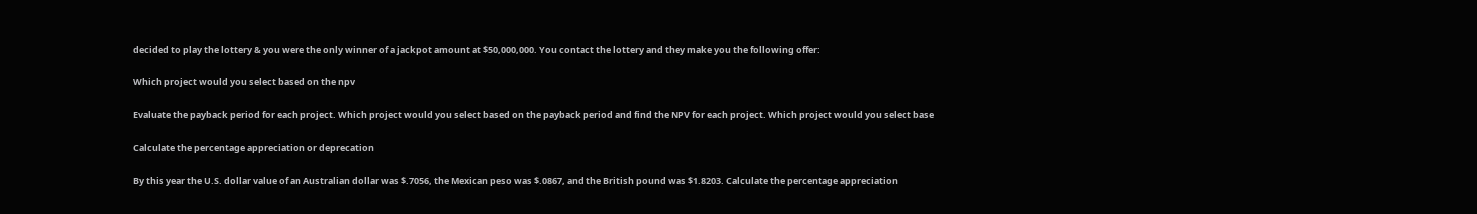decided to play the lottery & you were the only winner of a jackpot amount at $50,000,000. You contact the lottery and they make you the following offer:

Which project would you select based on the npv

Evaluate the payback period for each project. Which project would you select based on the payback period and find the NPV for each project. Which project would you select base

Calculate the percentage appreciation or deprecation

By this year the U.S. dollar value of an Australian dollar was $.7056, the Mexican peso was $.0867, and the British pound was $1.8203. Calculate the percentage appreciation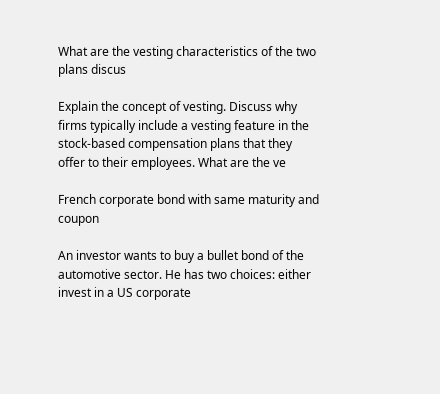What are the vesting characteristics of the two plans discus

Explain the concept of vesting. Discuss why firms typically include a vesting feature in the stock-based compensation plans that they offer to their employees. What are the ve

French corporate bond with same maturity and coupon

An investor wants to buy a bullet bond of the automotive sector. He has two choices: either invest in a US corporate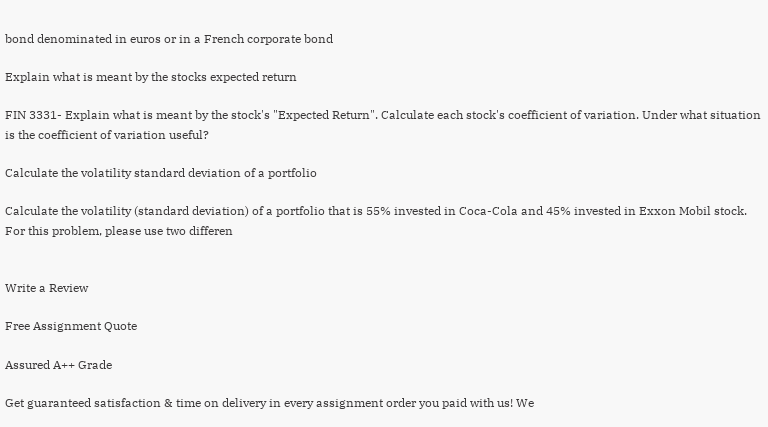bond denominated in euros or in a French corporate bond

Explain what is meant by the stocks expected return

FIN 3331- Explain what is meant by the stock's "Expected Return". Calculate each stock's coefficient of variation. Under what situation is the coefficient of variation useful?

Calculate the volatility standard deviation of a portfolio

Calculate the volatility (standard deviation) of a portfolio that is 55% invested in Coca-Cola and 45% invested in Exxon Mobil stock. For this problem, please use two differen


Write a Review

Free Assignment Quote

Assured A++ Grade

Get guaranteed satisfaction & time on delivery in every assignment order you paid with us! We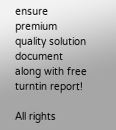ensure premium quality solution document along with free turntin report!

All rights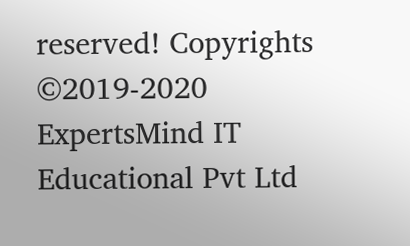reserved! Copyrights ©2019-2020 ExpertsMind IT Educational Pvt Ltd